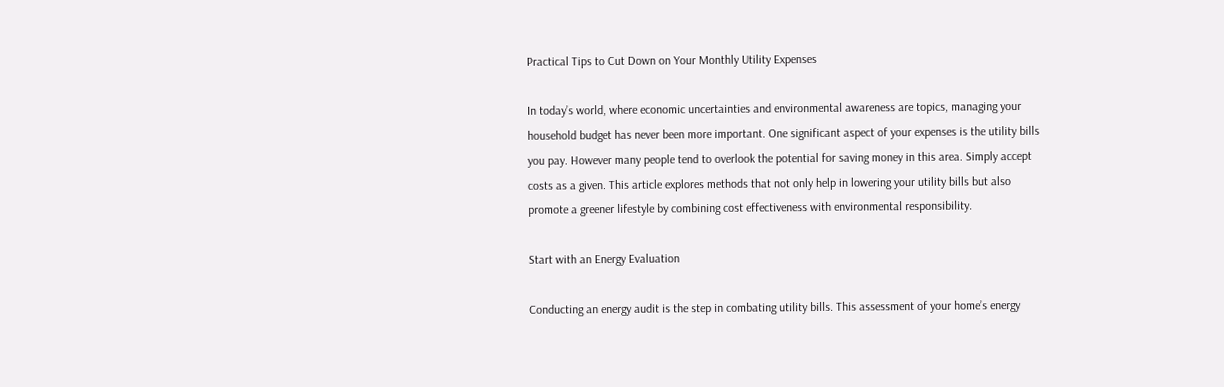Practical Tips to Cut Down on Your Monthly Utility Expenses

In today’s world, where economic uncertainties and environmental awareness are topics, managing your household budget has never been more important. One significant aspect of your expenses is the utility bills you pay. However many people tend to overlook the potential for saving money in this area. Simply accept costs as a given. This article explores methods that not only help in lowering your utility bills but also promote a greener lifestyle by combining cost effectiveness with environmental responsibility.

Start with an Energy Evaluation

Conducting an energy audit is the step in combating utility bills. This assessment of your home’s energy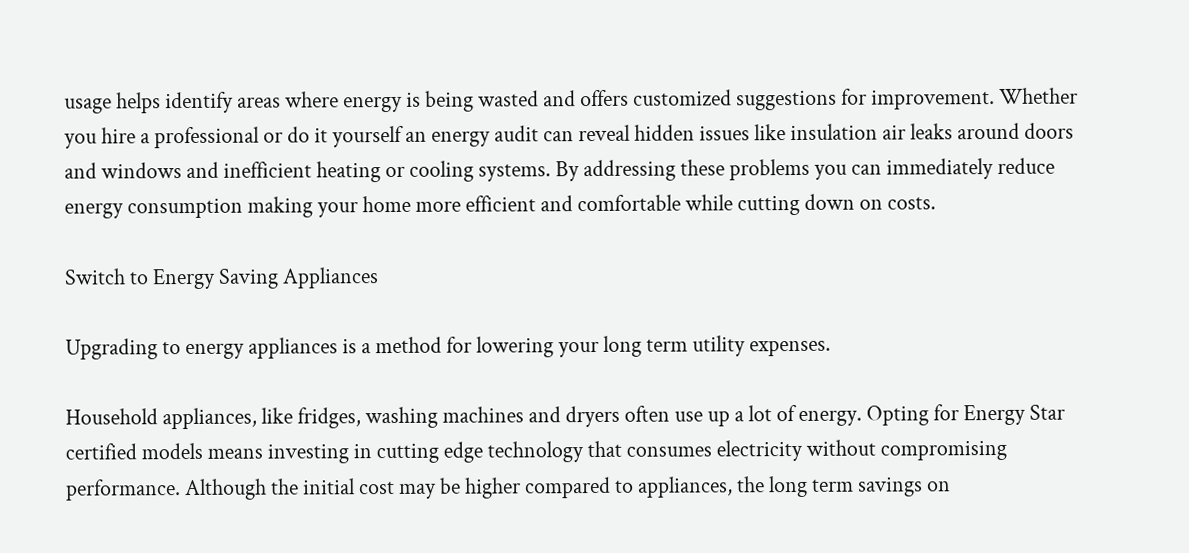usage helps identify areas where energy is being wasted and offers customized suggestions for improvement. Whether you hire a professional or do it yourself an energy audit can reveal hidden issues like insulation air leaks around doors and windows and inefficient heating or cooling systems. By addressing these problems you can immediately reduce energy consumption making your home more efficient and comfortable while cutting down on costs.

Switch to Energy Saving Appliances

Upgrading to energy appliances is a method for lowering your long term utility expenses.

Household appliances, like fridges, washing machines and dryers often use up a lot of energy. Opting for Energy Star certified models means investing in cutting edge technology that consumes electricity without compromising performance. Although the initial cost may be higher compared to appliances, the long term savings on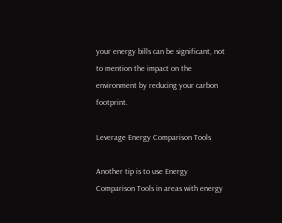your energy bills can be significant, not to mention the impact on the environment by reducing your carbon footprint.

Leverage Energy Comparison Tools

Another tip is to use Energy Comparison Tools in areas with energy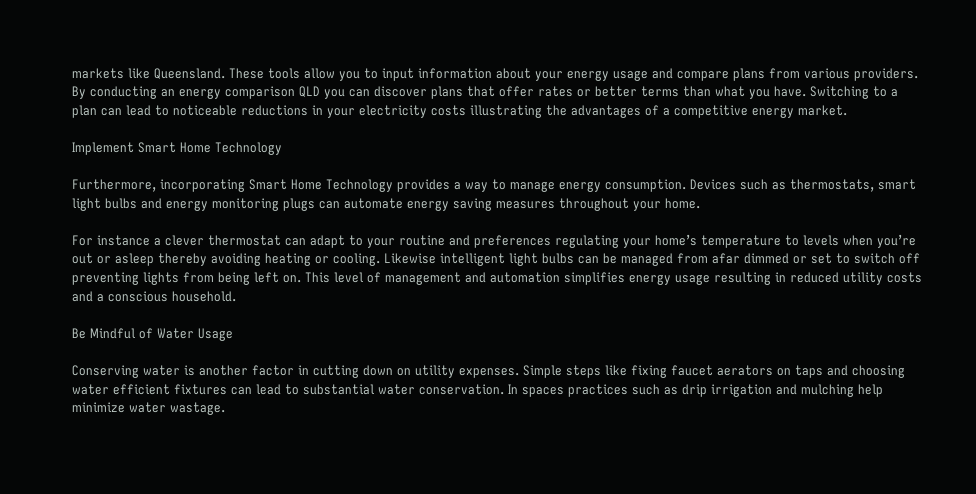markets like Queensland. These tools allow you to input information about your energy usage and compare plans from various providers. By conducting an energy comparison QLD you can discover plans that offer rates or better terms than what you have. Switching to a plan can lead to noticeable reductions in your electricity costs illustrating the advantages of a competitive energy market.

Implement Smart Home Technology

Furthermore, incorporating Smart Home Technology provides a way to manage energy consumption. Devices such as thermostats, smart light bulbs and energy monitoring plugs can automate energy saving measures throughout your home.

For instance a clever thermostat can adapt to your routine and preferences regulating your home’s temperature to levels when you’re out or asleep thereby avoiding heating or cooling. Likewise intelligent light bulbs can be managed from afar dimmed or set to switch off preventing lights from being left on. This level of management and automation simplifies energy usage resulting in reduced utility costs and a conscious household.

Be Mindful of Water Usage

Conserving water is another factor in cutting down on utility expenses. Simple steps like fixing faucet aerators on taps and choosing water efficient fixtures can lead to substantial water conservation. In spaces practices such as drip irrigation and mulching help minimize water wastage.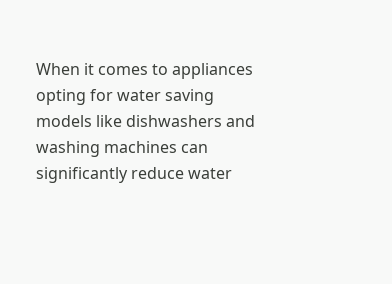When it comes to appliances opting for water saving models like dishwashers and washing machines can significantly reduce water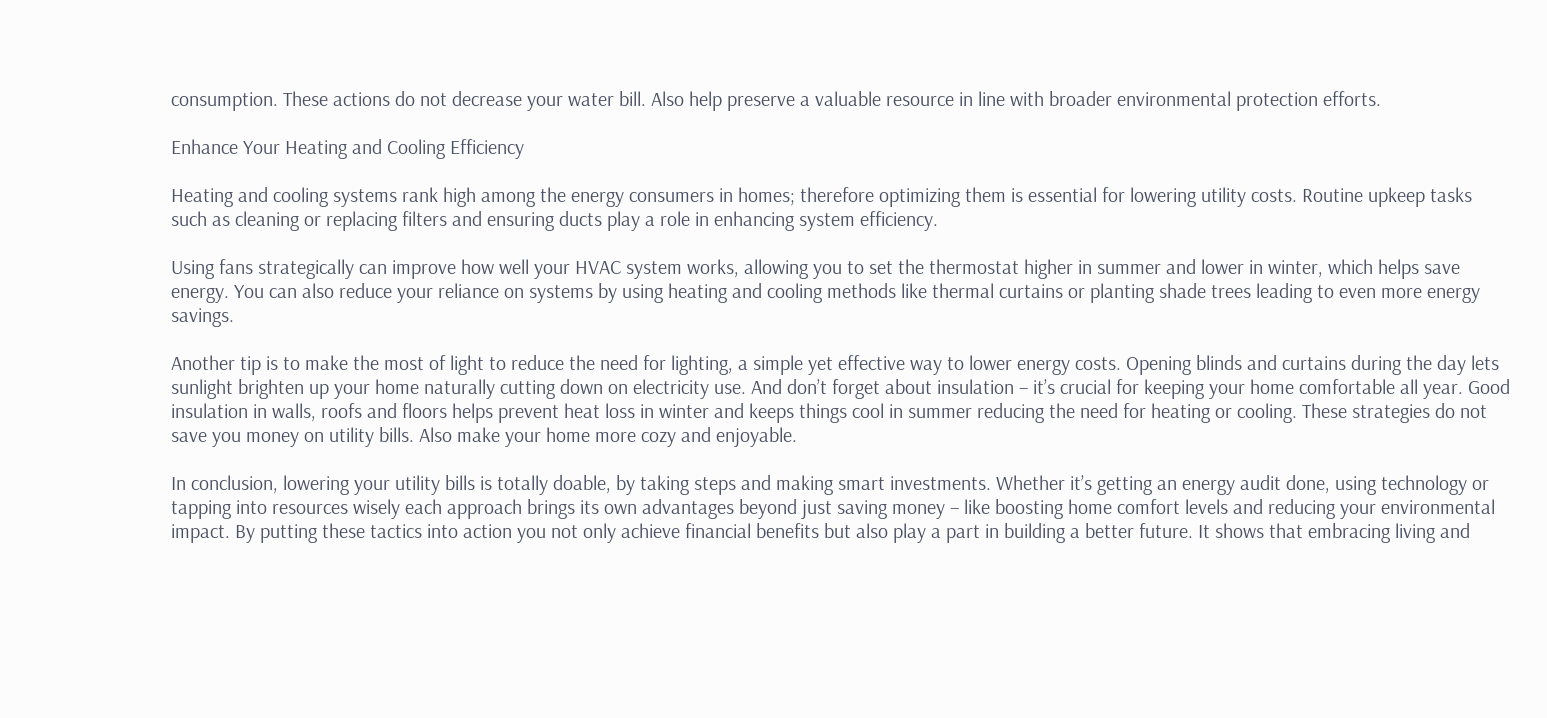consumption. These actions do not decrease your water bill. Also help preserve a valuable resource in line with broader environmental protection efforts.

Enhance Your Heating and Cooling Efficiency

Heating and cooling systems rank high among the energy consumers in homes; therefore optimizing them is essential for lowering utility costs. Routine upkeep tasks such as cleaning or replacing filters and ensuring ducts play a role in enhancing system efficiency.

Using fans strategically can improve how well your HVAC system works, allowing you to set the thermostat higher in summer and lower in winter, which helps save energy. You can also reduce your reliance on systems by using heating and cooling methods like thermal curtains or planting shade trees leading to even more energy savings.

Another tip is to make the most of light to reduce the need for lighting, a simple yet effective way to lower energy costs. Opening blinds and curtains during the day lets sunlight brighten up your home naturally cutting down on electricity use. And don’t forget about insulation – it’s crucial for keeping your home comfortable all year. Good insulation in walls, roofs and floors helps prevent heat loss in winter and keeps things cool in summer reducing the need for heating or cooling. These strategies do not save you money on utility bills. Also make your home more cozy and enjoyable.

In conclusion, lowering your utility bills is totally doable, by taking steps and making smart investments. Whether it’s getting an energy audit done, using technology or tapping into resources wisely each approach brings its own advantages beyond just saving money – like boosting home comfort levels and reducing your environmental impact. By putting these tactics into action you not only achieve financial benefits but also play a part in building a better future. It shows that embracing living and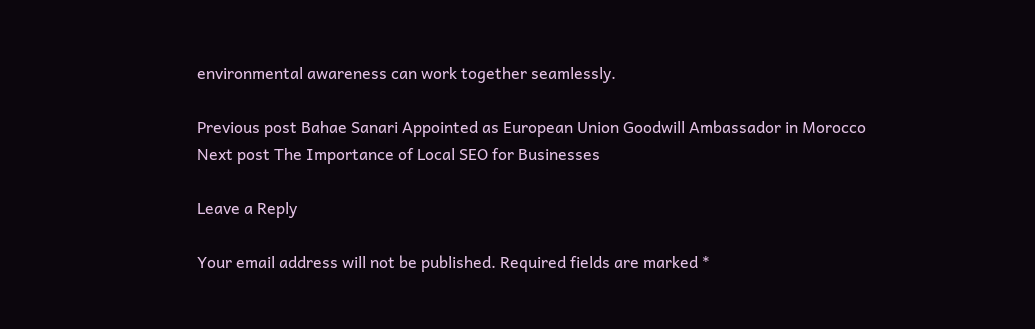environmental awareness can work together seamlessly.

Previous post Bahae Sanari Appointed as European Union Goodwill Ambassador in Morocco
Next post The Importance of Local SEO for Businesses

Leave a Reply

Your email address will not be published. Required fields are marked *